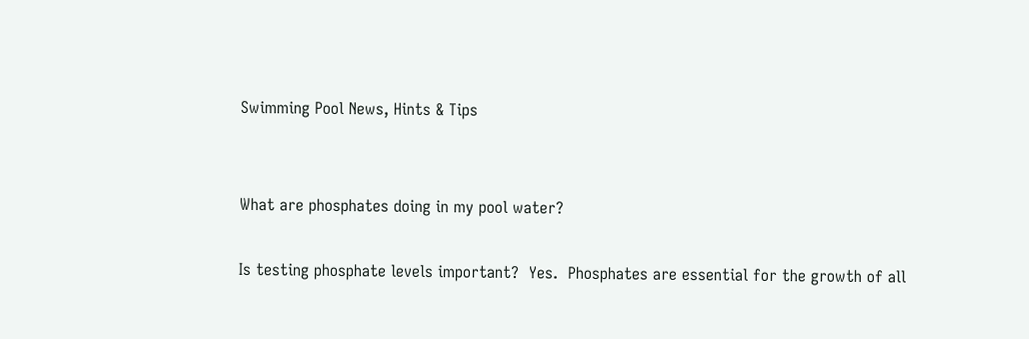Swimming Pool News, Hints & Tips


What are phosphates doing in my pool water?

Is testing phosphate levels important?  Yes.  Phosphates are essential for the growth of all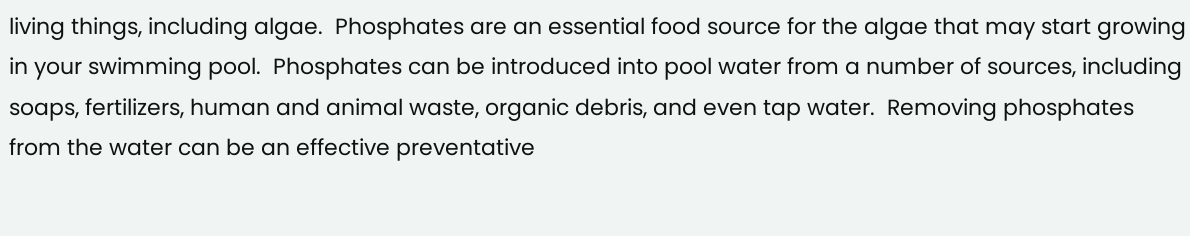living things, including algae.  Phosphates are an essential food source for the algae that may start growing in your swimming pool.  Phosphates can be introduced into pool water from a number of sources, including soaps, fertilizers, human and animal waste, organic debris, and even tap water.  Removing phosphates from the water can be an effective preventative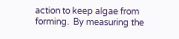action to keep algae from forming.  By measuring the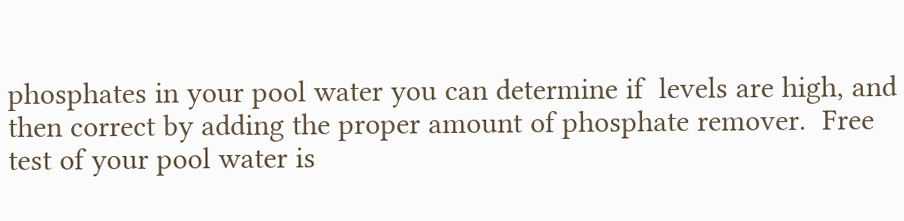phosphates in your pool water you can determine if  levels are high, and then correct by adding the proper amount of phosphate remover.  Free test of your pool water is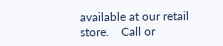available at our retail store.    Call or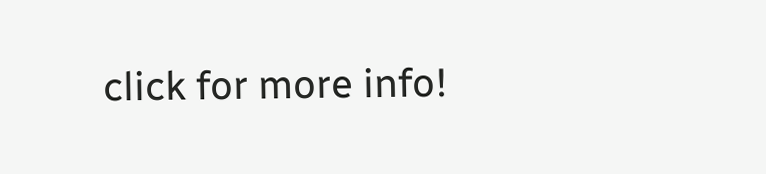click for more info!